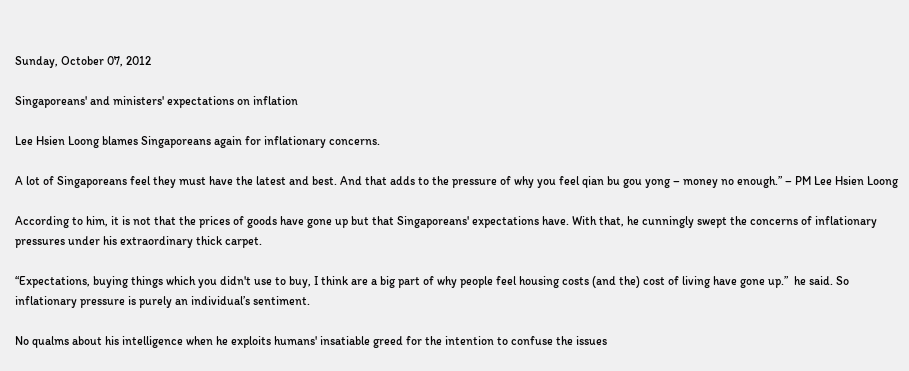Sunday, October 07, 2012

Singaporeans' and ministers' expectations on inflation

Lee Hsien Loong blames Singaporeans again for inflationary concerns.

A lot of Singaporeans feel they must have the latest and best. And that adds to the pressure of why you feel qian bu gou yong – money no enough.” – PM Lee Hsien Loong

According to him, it is not that the prices of goods have gone up but that Singaporeans' expectations have. With that, he cunningly swept the concerns of inflationary pressures under his extraordinary thick carpet.

“Expectations, buying things which you didn't use to buy, I think are a big part of why people feel housing costs (and the) cost of living have gone up.”  he said. So inflationary pressure is purely an individual’s sentiment.

No qualms about his intelligence when he exploits humans' insatiable greed for the intention to confuse the issues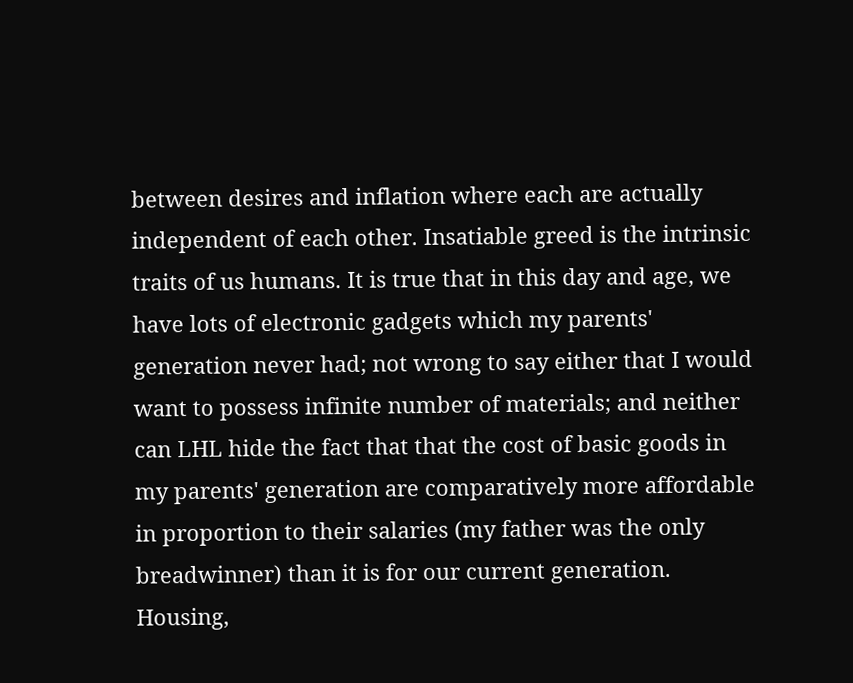between desires and inflation where each are actually independent of each other. Insatiable greed is the intrinsic traits of us humans. It is true that in this day and age, we have lots of electronic gadgets which my parents' generation never had; not wrong to say either that I would want to possess infinite number of materials; and neither can LHL hide the fact that that the cost of basic goods in my parents' generation are comparatively more affordable in proportion to their salaries (my father was the only breadwinner) than it is for our current generation. Housing,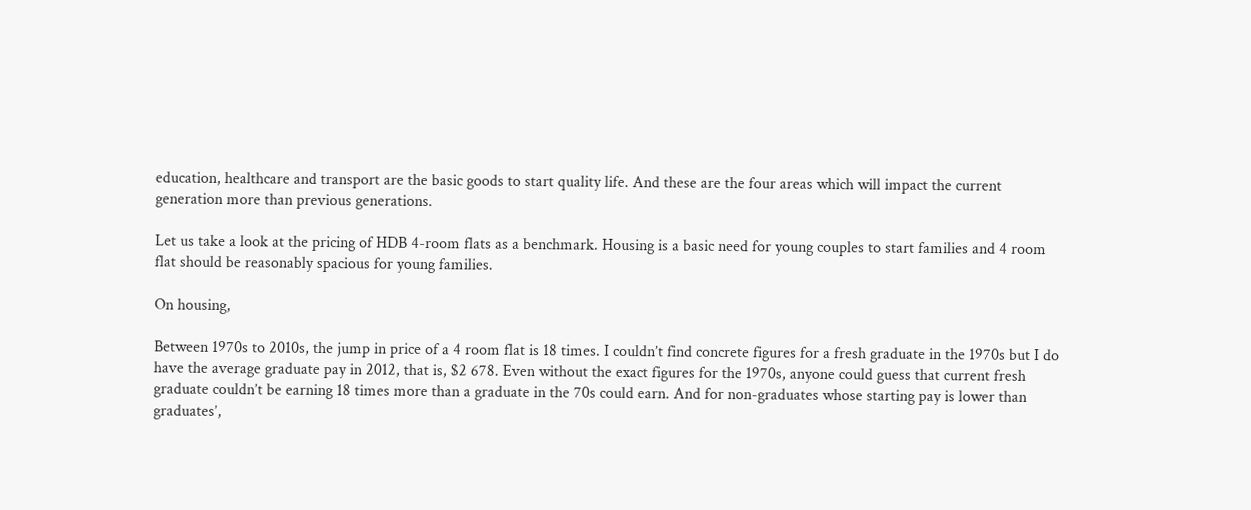education, healthcare and transport are the basic goods to start quality life. And these are the four areas which will impact the current generation more than previous generations.

Let us take a look at the pricing of HDB 4-room flats as a benchmark. Housing is a basic need for young couples to start families and 4 room flat should be reasonably spacious for young families.

On housing,

Between 1970s to 2010s, the jump in price of a 4 room flat is 18 times. I couldn’t find concrete figures for a fresh graduate in the 1970s but I do have the average graduate pay in 2012, that is, $2 678. Even without the exact figures for the 1970s, anyone could guess that current fresh graduate couldn’t be earning 18 times more than a graduate in the 70s could earn. And for non-graduates whose starting pay is lower than graduates’,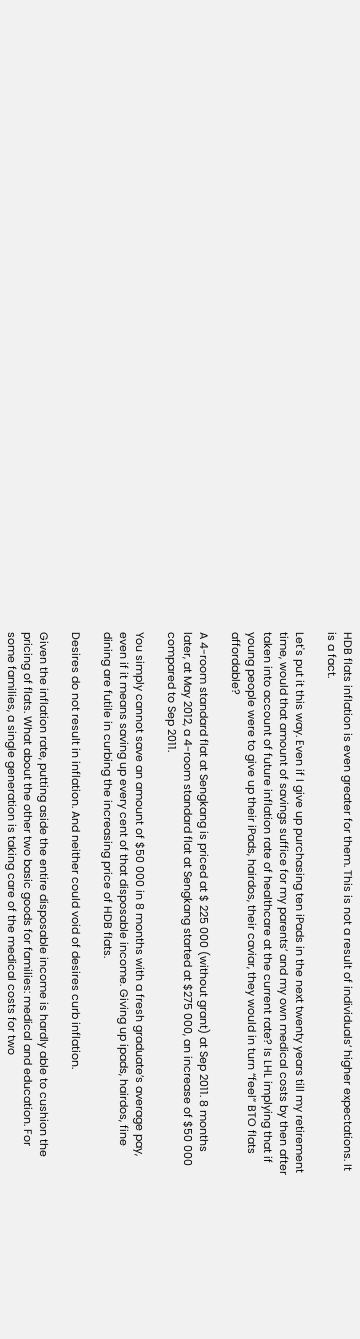HDB flats inflation is even greater for them. This is not a result of individuals’ higher expectations. It is a fact.

Let's put it this way. Even if I give up purchasing ten iPads in the next twenty years till my retirement time, would that amount of savings suffice for my parents’ and my own medical costs by then after taken into account of future inflation rate of healthcare at the current rate? Is LHL implying that if young people were to give up their iPads, hairdos, their caviar, they would in turn “feel” BTO flats affordable?

A 4-room standard flat at Sengkang is priced at $ 225 000 (without grant) at Sep 2011. 8 months later, at May 2012, a 4-room standard flat at Sengkang started at $275 000, an increase of $50 000 compared to Sep 2011.

You simply cannot save an amount of $50 000 in 8 months with a fresh graduate’s average pay, even if it means saving up every cent of that disposable income. Giving up ipads, hairdos, fine dining are futile in curbing the increasing price of HDB flats.

Desires do not result in inflation. And neither could void of desires curb inflation.

Given the inflation rate, putting aside the entire disposable income is hardly able to cushion the pricing of flats. What about the other two basic goods for families: medical and education. For some families, a single generation is taking care of the medical costs for two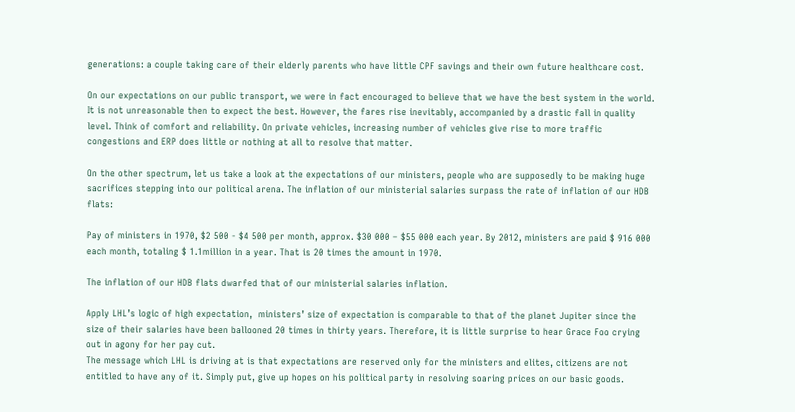generations: a couple taking care of their elderly parents who have little CPF savings and their own future healthcare cost.

On our expectations on our public transport, we were in fact encouraged to believe that we have the best system in the world. It is not unreasonable then to expect the best. However, the fares rise inevitably, accompanied by a drastic fall in quality level. Think of comfort and reliability. On private vehicles, increasing number of vehicles give rise to more traffic congestions and ERP does little or nothing at all to resolve that matter.

On the other spectrum, let us take a look at the expectations of our ministers, people who are supposedly to be making huge sacrifices stepping into our political arena. The inflation of our ministerial salaries surpass the rate of inflation of our HDB flats:

Pay of ministers in 1970, $2 500 - $4 500 per month, approx. $30 000 – $55 000 each year. By 2012, ministers are paid $ 916 000 each month, totaling $ 1.1million in a year. That is 20 times the amount in 1970.

The inflation of our HDB flats dwarfed that of our ministerial salaries inflation.

Apply LHL’s logic of high expectation,  ministers’ size of expectation is comparable to that of the planet Jupiter since the size of their salaries have been ballooned 20 times in thirty years. Therefore, it is little surprise to hear Grace Foo crying out in agony for her pay cut.
The message which LHL is driving at is that expectations are reserved only for the ministers and elites, citizens are not entitled to have any of it. Simply put, give up hopes on his political party in resolving soaring prices on our basic goods.